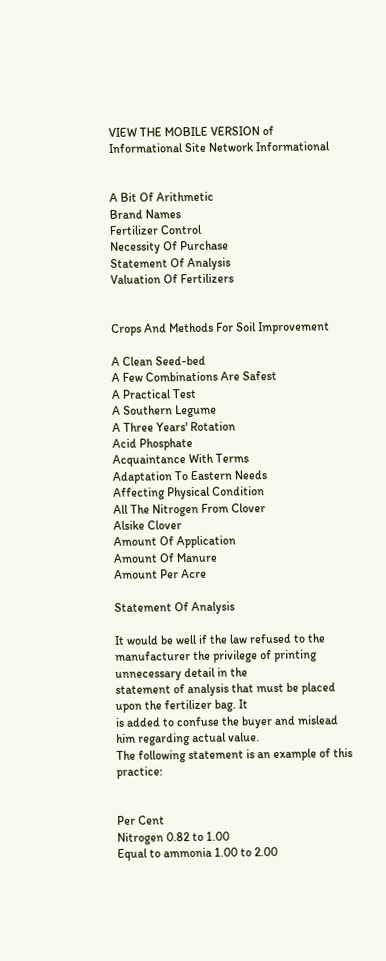VIEW THE MOBILE VERSION of Informational Site Network Informational


A Bit Of Arithmetic
Brand Names
Fertilizer Control
Necessity Of Purchase
Statement Of Analysis
Valuation Of Fertilizers


Crops And Methods For Soil Improvement

A Clean Seed-bed
A Few Combinations Are Safest
A Practical Test
A Southern Legume
A Three Years' Rotation
Acid Phosphate
Acquaintance With Terms
Adaptation To Eastern Needs
Affecting Physical Condition
All The Nitrogen From Clover
Alsike Clover
Amount Of Application
Amount Of Manure
Amount Per Acre

Statement Of Analysis

It would be well if the law refused to the
manufacturer the privilege of printing unnecessary detail in the
statement of analysis that must be placed upon the fertilizer bag. It
is added to confuse the buyer and mislead him regarding actual value.
The following statement is an example of this practice:


Per Cent
Nitrogen 0.82 to 1.00
Equal to ammonia 1.00 to 2.00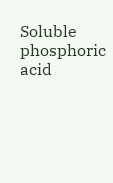Soluble phosphoric acid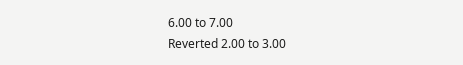6.00 to 7.00
Reverted 2.00 to 3.00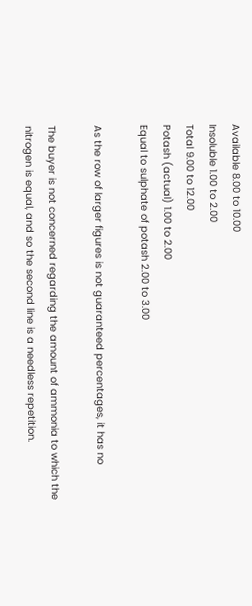Available 8.00 to 10.00
Insoluble 1.00 to 2.00
Total 9.00 to 12.00
Potash (actual) 1.00 to 2.00
Equal to sulphate of potash 2.00 to 3.00

As the row of larger figures is not guaranteed percentages, it has no

The buyer is not concerned regarding the amount of ammonia to which the
nitrogen is equal, and so the second line is a needless repetition.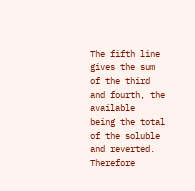The fifth line gives the sum of the third and fourth, the available
being the total of the soluble and reverted. Therefore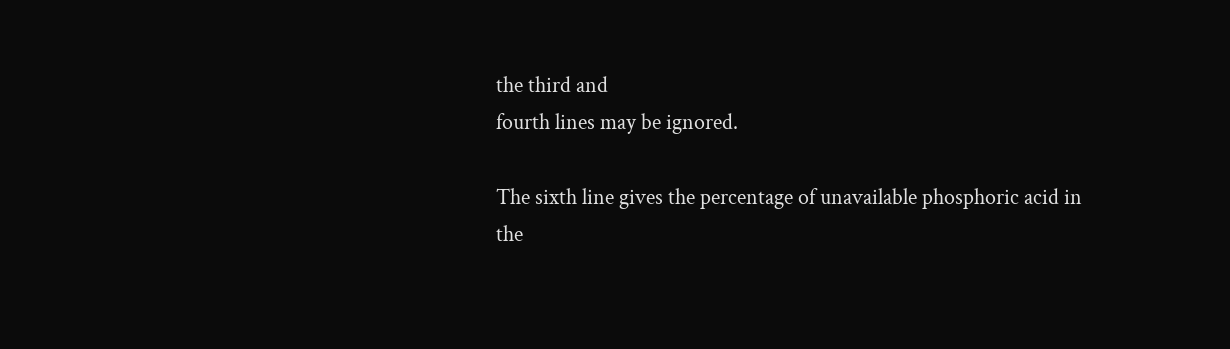the third and
fourth lines may be ignored.

The sixth line gives the percentage of unavailable phosphoric acid in
the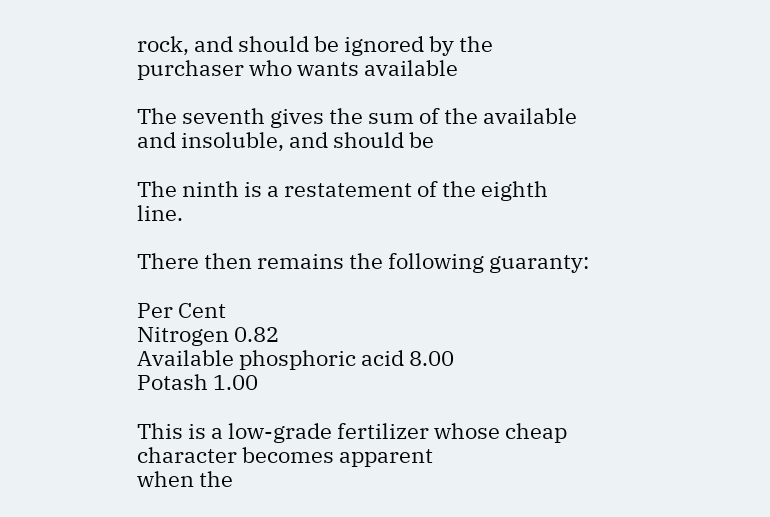rock, and should be ignored by the purchaser who wants available

The seventh gives the sum of the available and insoluble, and should be

The ninth is a restatement of the eighth line.

There then remains the following guaranty:

Per Cent
Nitrogen 0.82
Available phosphoric acid 8.00
Potash 1.00

This is a low-grade fertilizer whose cheap character becomes apparent
when the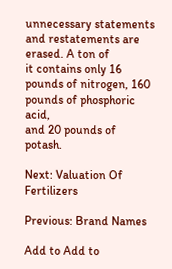unnecessary statements and restatements are erased. A ton of
it contains only 16 pounds of nitrogen, 160 pounds of phosphoric acid,
and 20 pounds of potash.

Next: Valuation Of Fertilizers

Previous: Brand Names

Add to Add to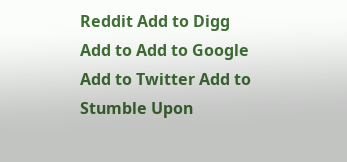Reddit Add to Digg Add to Add to Google Add to Twitter Add to Stumble Upon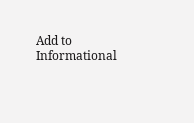Add to Informational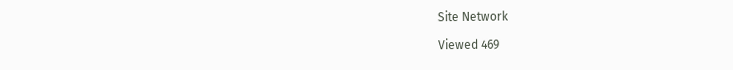Site Network

Viewed 469